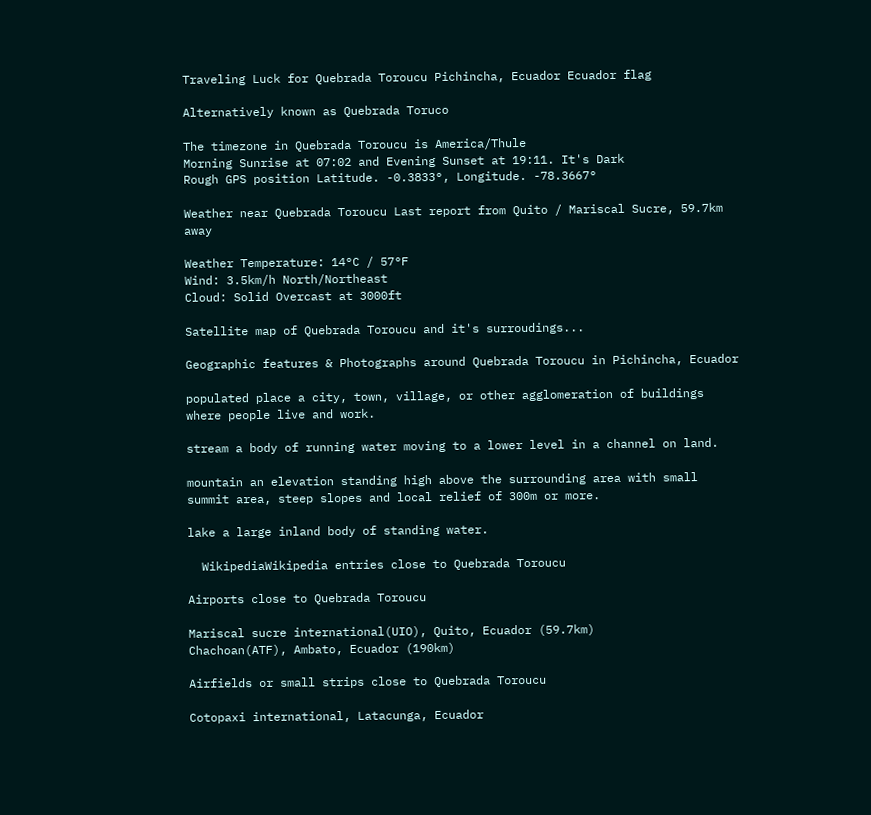Traveling Luck for Quebrada Toroucu Pichincha, Ecuador Ecuador flag

Alternatively known as Quebrada Toruco

The timezone in Quebrada Toroucu is America/Thule
Morning Sunrise at 07:02 and Evening Sunset at 19:11. It's Dark
Rough GPS position Latitude. -0.3833°, Longitude. -78.3667°

Weather near Quebrada Toroucu Last report from Quito / Mariscal Sucre, 59.7km away

Weather Temperature: 14°C / 57°F
Wind: 3.5km/h North/Northeast
Cloud: Solid Overcast at 3000ft

Satellite map of Quebrada Toroucu and it's surroudings...

Geographic features & Photographs around Quebrada Toroucu in Pichincha, Ecuador

populated place a city, town, village, or other agglomeration of buildings where people live and work.

stream a body of running water moving to a lower level in a channel on land.

mountain an elevation standing high above the surrounding area with small summit area, steep slopes and local relief of 300m or more.

lake a large inland body of standing water.

  WikipediaWikipedia entries close to Quebrada Toroucu

Airports close to Quebrada Toroucu

Mariscal sucre international(UIO), Quito, Ecuador (59.7km)
Chachoan(ATF), Ambato, Ecuador (190km)

Airfields or small strips close to Quebrada Toroucu

Cotopaxi international, Latacunga, Ecuador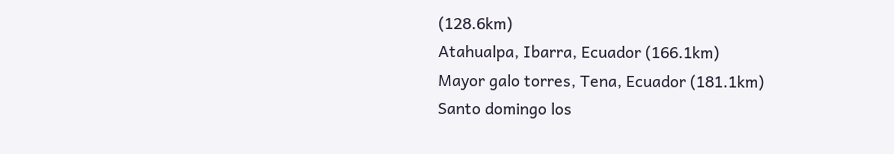(128.6km)
Atahualpa, Ibarra, Ecuador (166.1km)
Mayor galo torres, Tena, Ecuador (181.1km)
Santo domingo los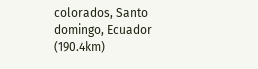colorados, Santo domingo, Ecuador (190.4km)